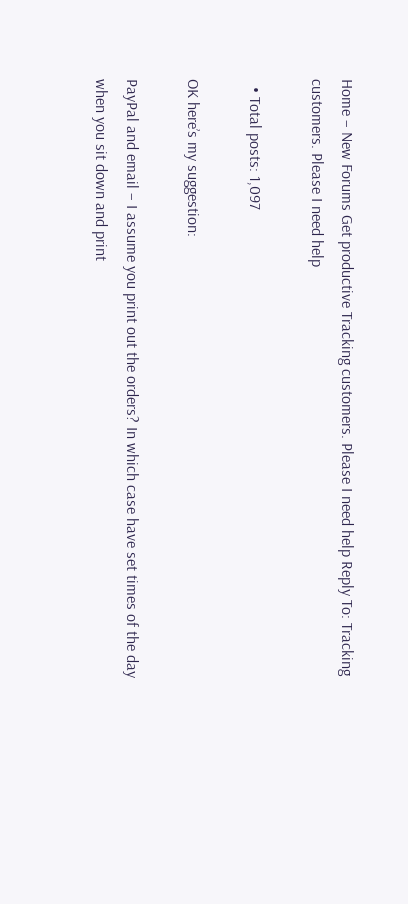Home – New Forums Get productive Tracking customers. Please I need help Reply To: Tracking customers. Please I need help

  • Total posts: 1,097

OK here’s my suggestion:

PayPal and email – I assume you print out the orders? In which case have set times of the day when you sit down and print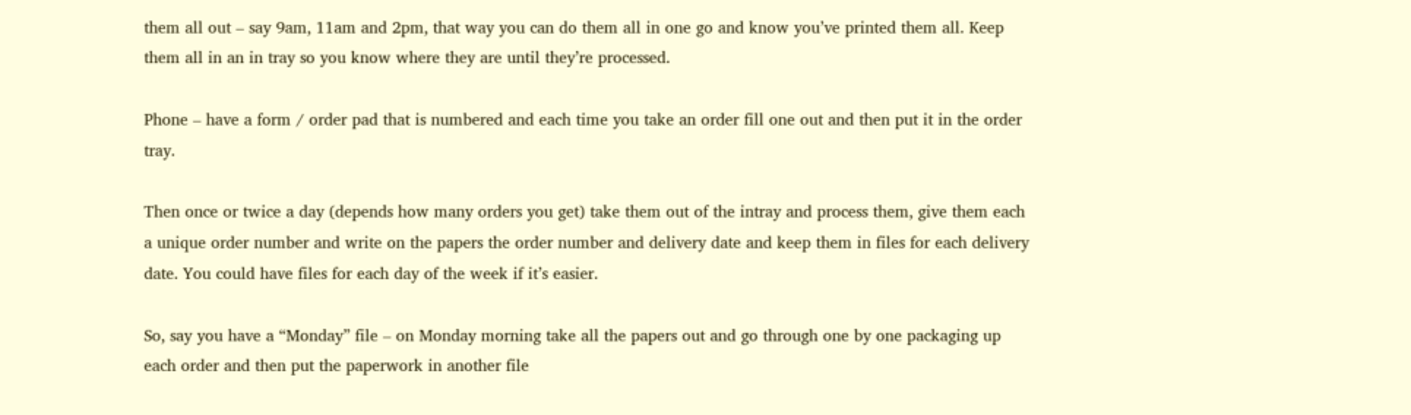them all out – say 9am, 11am and 2pm, that way you can do them all in one go and know you’ve printed them all. Keep them all in an in tray so you know where they are until they’re processed.

Phone – have a form / order pad that is numbered and each time you take an order fill one out and then put it in the order tray.

Then once or twice a day (depends how many orders you get) take them out of the intray and process them, give them each a unique order number and write on the papers the order number and delivery date and keep them in files for each delivery date. You could have files for each day of the week if it’s easier.

So, say you have a “Monday” file – on Monday morning take all the papers out and go through one by one packaging up each order and then put the paperwork in another file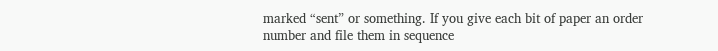marked “sent” or something. If you give each bit of paper an order number and file them in sequence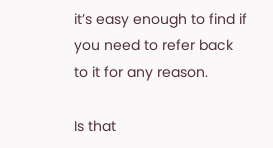it’s easy enough to find if you need to refer back to it for any reason.

Is that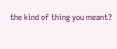the kind of thing you meant?